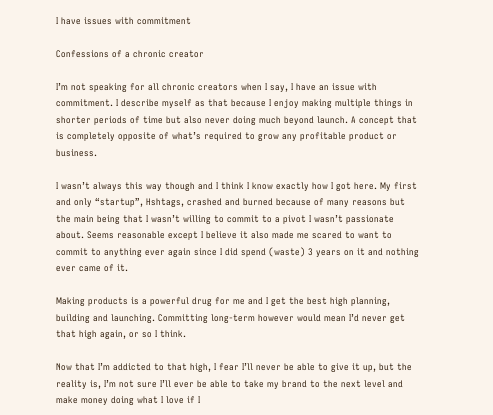I have issues with commitment

Confessions of a chronic creator

I’m not speaking for all chronic creators when I say, I have an issue with commitment. I describe myself as that because I enjoy making multiple things in shorter periods of time but also never doing much beyond launch. A concept that is completely opposite of what’s required to grow any profitable product or business.

I wasn’t always this way though and I think I know exactly how I got here. My first and only “startup”, Hshtags, crashed and burned because of many reasons but the main being that I wasn’t willing to commit to a pivot I wasn’t passionate about. Seems reasonable except I believe it also made me scared to want to commit to anything ever again since I did spend (waste) 3 years on it and nothing ever came of it.

Making products is a powerful drug for me and I get the best high planning, building and launching. Committing long-term however would mean I’d never get that high again, or so I think.

Now that I’m addicted to that high, I fear I’ll never be able to give it up, but the reality is, I’m not sure I’ll ever be able to take my brand to the next level and make money doing what I love if I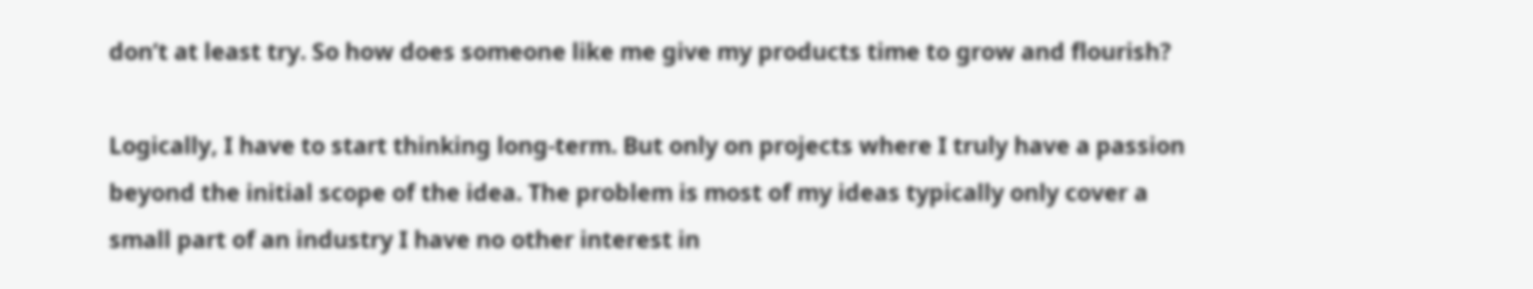don’t at least try. So how does someone like me give my products time to grow and flourish?

Logically, I have to start thinking long-term. But only on projects where I truly have a passion beyond the initial scope of the idea. The problem is most of my ideas typically only cover a small part of an industry I have no other interest in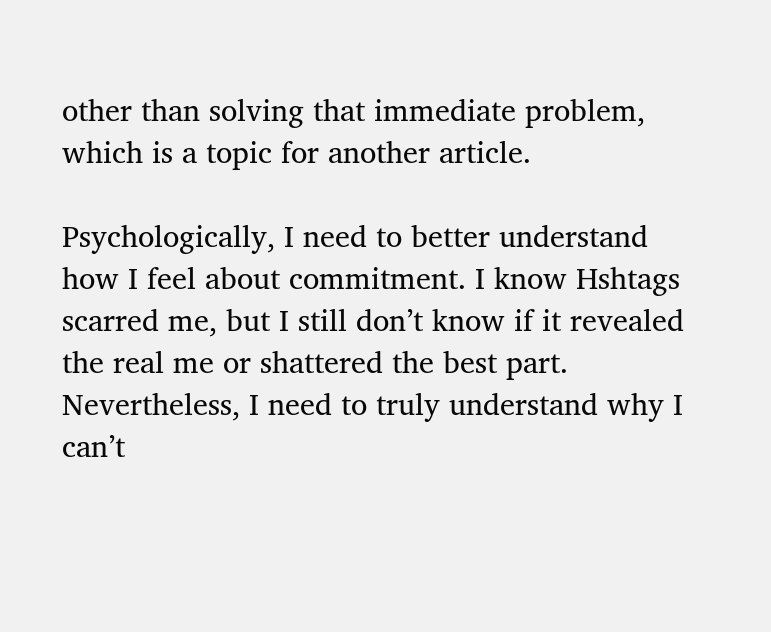other than solving that immediate problem, which is a topic for another article.

Psychologically, I need to better understand how I feel about commitment. I know Hshtags scarred me, but I still don’t know if it revealed the real me or shattered the best part. Nevertheless, I need to truly understand why I can’t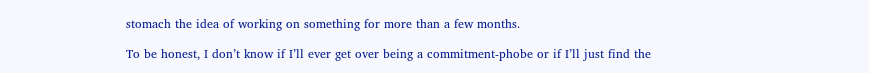stomach the idea of working on something for more than a few months.

To be honest, I don’t know if I’ll ever get over being a commitment-phobe or if I’ll just find the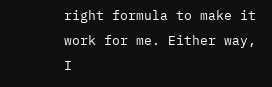right formula to make it work for me. Either way, I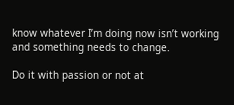know whatever I’m doing now isn’t working and something needs to change.

Do it with passion or not at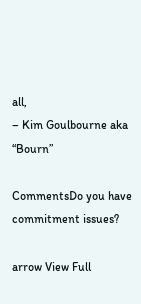all,
– Kim Goulbourne aka “Bourn”

CommentsDo you have commitment issues?

arrow View Full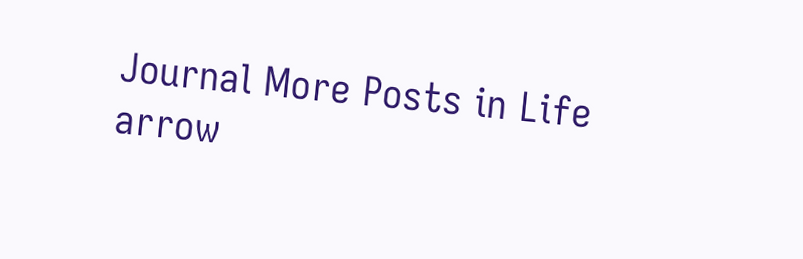Journal More Posts in Life arrow